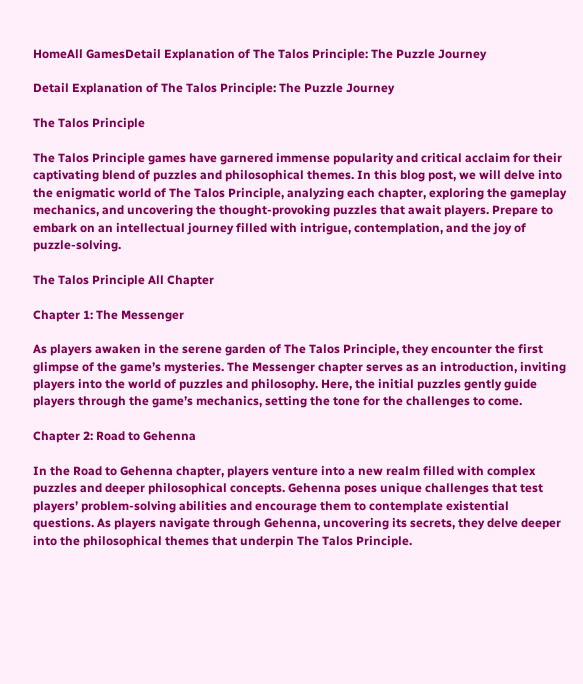HomeAll GamesDetail Explanation of The Talos Principle: The Puzzle Journey

Detail Explanation of The Talos Principle: The Puzzle Journey

The Talos Principle

The Talos Principle games have garnered immense popularity and critical acclaim for their captivating blend of puzzles and philosophical themes. In this blog post, we will delve into the enigmatic world of The Talos Principle, analyzing each chapter, exploring the gameplay mechanics, and uncovering the thought-provoking puzzles that await players. Prepare to embark on an intellectual journey filled with intrigue, contemplation, and the joy of puzzle-solving.

The Talos Principle All Chapter

Chapter 1: The Messenger

As players awaken in the serene garden of The Talos Principle, they encounter the first glimpse of the game’s mysteries. The Messenger chapter serves as an introduction, inviting players into the world of puzzles and philosophy. Here, the initial puzzles gently guide players through the game’s mechanics, setting the tone for the challenges to come.

Chapter 2: Road to Gehenna

In the Road to Gehenna chapter, players venture into a new realm filled with complex puzzles and deeper philosophical concepts. Gehenna poses unique challenges that test players’ problem-solving abilities and encourage them to contemplate existential questions. As players navigate through Gehenna, uncovering its secrets, they delve deeper into the philosophical themes that underpin The Talos Principle.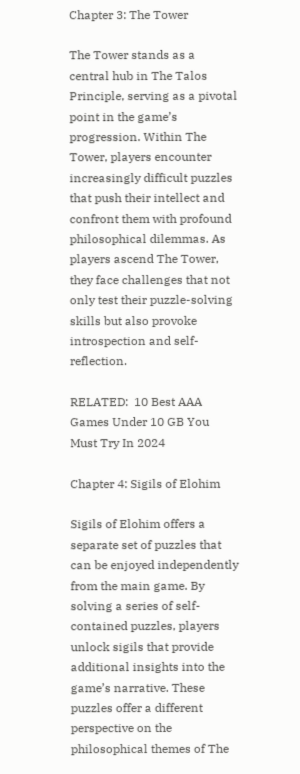Chapter 3: The Tower

The Tower stands as a central hub in The Talos Principle, serving as a pivotal point in the game’s progression. Within The Tower, players encounter increasingly difficult puzzles that push their intellect and confront them with profound philosophical dilemmas. As players ascend The Tower, they face challenges that not only test their puzzle-solving skills but also provoke introspection and self-reflection.

RELATED:  10 Best AAA Games Under 10 GB You Must Try In 2024

Chapter 4: Sigils of Elohim

Sigils of Elohim offers a separate set of puzzles that can be enjoyed independently from the main game. By solving a series of self-contained puzzles, players unlock sigils that provide additional insights into the game’s narrative. These puzzles offer a different perspective on the philosophical themes of The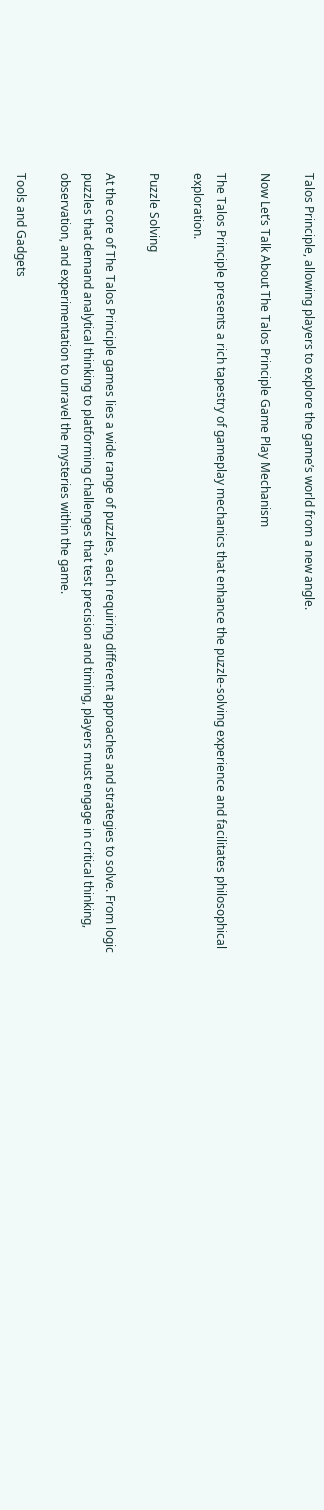Talos Principle, allowing players to explore the game’s world from a new angle.

Now Let’s Talk About The Talos Principle Game Play Mechanism

The Talos Principle presents a rich tapestry of gameplay mechanics that enhance the puzzle-solving experience and facilitates philosophical exploration.

Puzzle Solving

At the core of The Talos Principle games lies a wide range of puzzles, each requiring different approaches and strategies to solve. From logic puzzles that demand analytical thinking to platforming challenges that test precision and timing, players must engage in critical thinking, observation, and experimentation to unravel the mysteries within the game.

Tools and Gadgets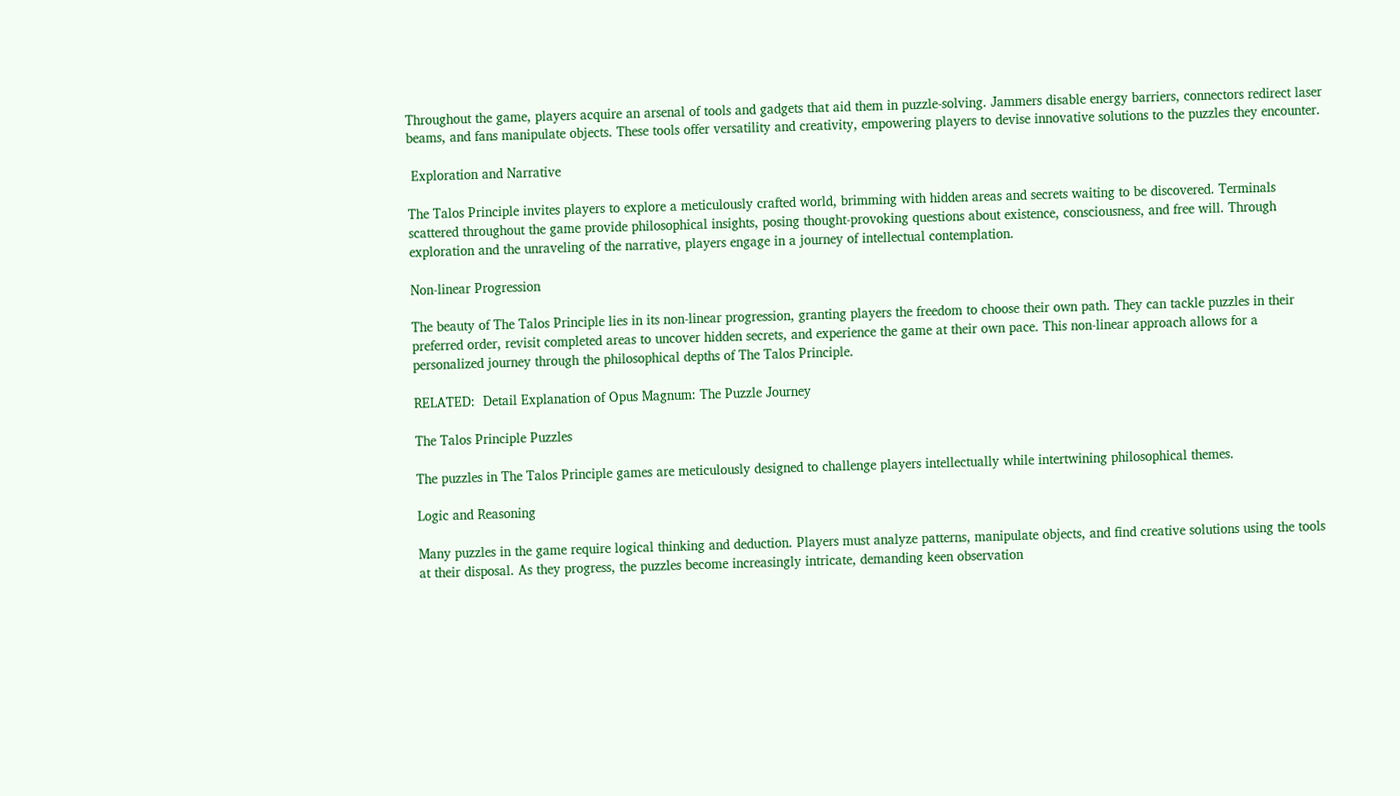Throughout the game, players acquire an arsenal of tools and gadgets that aid them in puzzle-solving. Jammers disable energy barriers, connectors redirect laser beams, and fans manipulate objects. These tools offer versatility and creativity, empowering players to devise innovative solutions to the puzzles they encounter.

 Exploration and Narrative

The Talos Principle invites players to explore a meticulously crafted world, brimming with hidden areas and secrets waiting to be discovered. Terminals scattered throughout the game provide philosophical insights, posing thought-provoking questions about existence, consciousness, and free will. Through exploration and the unraveling of the narrative, players engage in a journey of intellectual contemplation.

Non-linear Progression

The beauty of The Talos Principle lies in its non-linear progression, granting players the freedom to choose their own path. They can tackle puzzles in their preferred order, revisit completed areas to uncover hidden secrets, and experience the game at their own pace. This non-linear approach allows for a personalized journey through the philosophical depths of The Talos Principle.

RELATED:  Detail Explanation of Opus Magnum: The Puzzle Journey

The Talos Principle Puzzles

The puzzles in The Talos Principle games are meticulously designed to challenge players intellectually while intertwining philosophical themes.

Logic and Reasoning

Many puzzles in the game require logical thinking and deduction. Players must analyze patterns, manipulate objects, and find creative solutions using the tools at their disposal. As they progress, the puzzles become increasingly intricate, demanding keen observation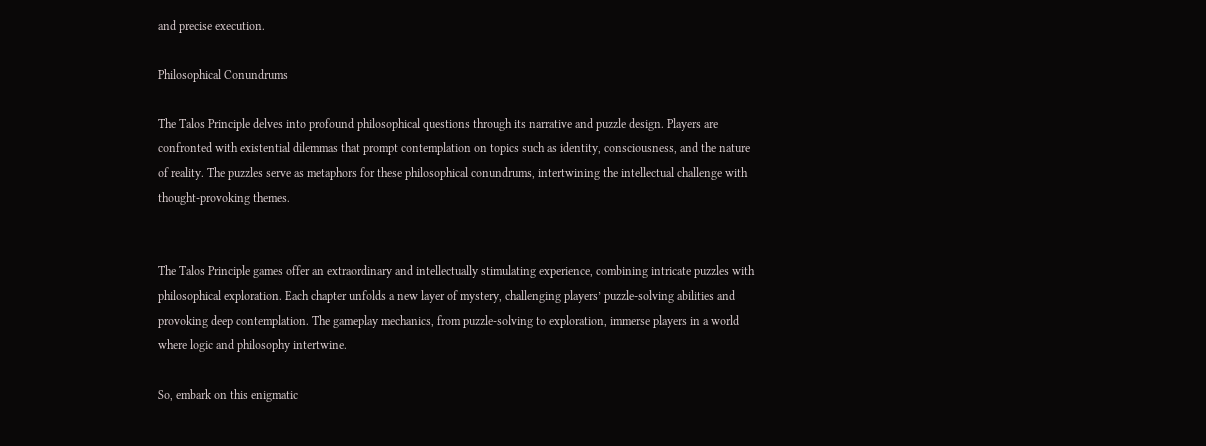and precise execution.

Philosophical Conundrums

The Talos Principle delves into profound philosophical questions through its narrative and puzzle design. Players are confronted with existential dilemmas that prompt contemplation on topics such as identity, consciousness, and the nature of reality. The puzzles serve as metaphors for these philosophical conundrums, intertwining the intellectual challenge with thought-provoking themes.


The Talos Principle games offer an extraordinary and intellectually stimulating experience, combining intricate puzzles with philosophical exploration. Each chapter unfolds a new layer of mystery, challenging players’ puzzle-solving abilities and provoking deep contemplation. The gameplay mechanics, from puzzle-solving to exploration, immerse players in a world where logic and philosophy intertwine.

So, embark on this enigmatic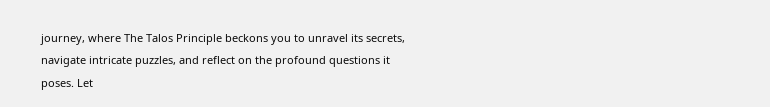journey, where The Talos Principle beckons you to unravel its secrets, navigate intricate puzzles, and reflect on the profound questions it poses. Let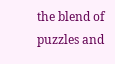the blend of puzzles and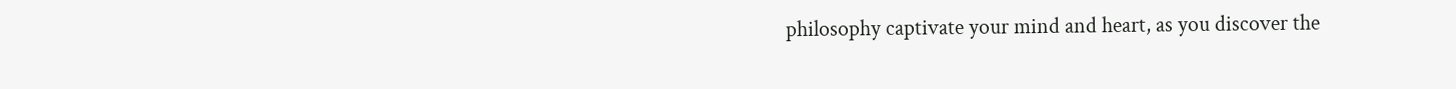philosophy captivate your mind and heart, as you discover the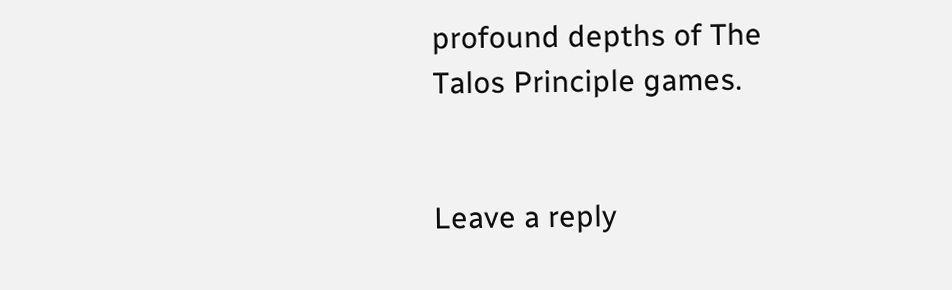profound depths of The Talos Principle games.


Leave a reply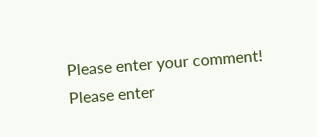Please enter your comment!
Please enter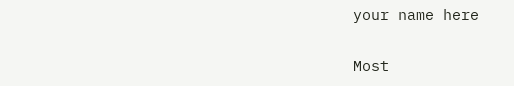your name here

Most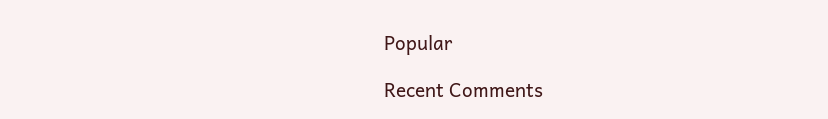Popular

Recent Comments